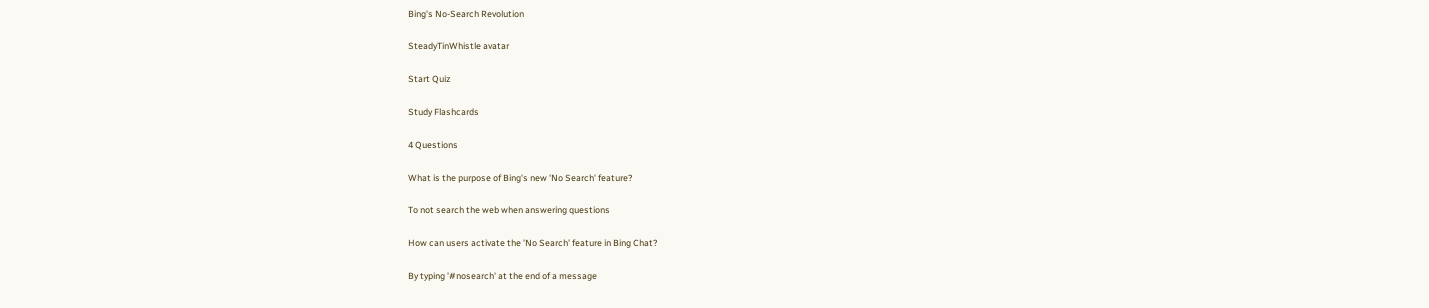Bing's No-Search Revolution

SteadyTinWhistle avatar

Start Quiz

Study Flashcards

4 Questions

What is the purpose of Bing's new 'No Search' feature?

To not search the web when answering questions

How can users activate the 'No Search' feature in Bing Chat?

By typing '#nosearch' at the end of a message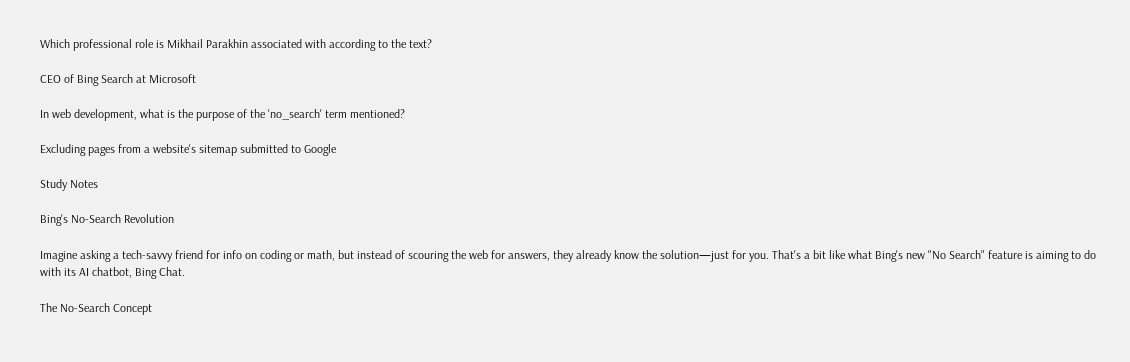Which professional role is Mikhail Parakhin associated with according to the text?

CEO of Bing Search at Microsoft

In web development, what is the purpose of the 'no_search' term mentioned?

Excluding pages from a website's sitemap submitted to Google

Study Notes

Bing's No-Search Revolution

Imagine asking a tech-savvy friend for info on coding or math, but instead of scouring the web for answers, they already know the solution—just for you. That's a bit like what Bing's new "No Search" feature is aiming to do with its AI chatbot, Bing Chat.

The No-Search Concept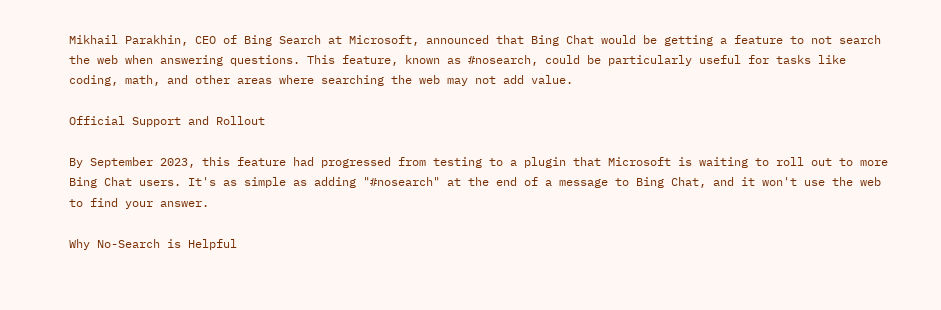Mikhail Parakhin, CEO of Bing Search at Microsoft, announced that Bing Chat would be getting a feature to not search the web when answering questions. This feature, known as #nosearch, could be particularly useful for tasks like coding, math, and other areas where searching the web may not add value.

Official Support and Rollout

By September 2023, this feature had progressed from testing to a plugin that Microsoft is waiting to roll out to more Bing Chat users. It's as simple as adding "#nosearch" at the end of a message to Bing Chat, and it won't use the web to find your answer.

Why No-Search is Helpful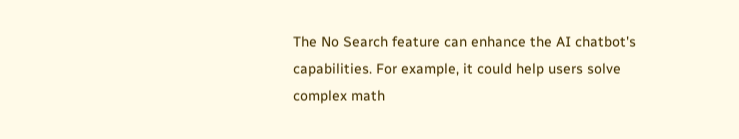The No Search feature can enhance the AI chatbot's capabilities. For example, it could help users solve complex math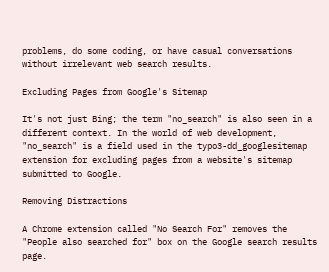problems, do some coding, or have casual conversations without irrelevant web search results.

Excluding Pages from Google's Sitemap

It's not just Bing; the term "no_search" is also seen in a different context. In the world of web development, "no_search" is a field used in the typo3-dd_googlesitemap extension for excluding pages from a website's sitemap submitted to Google.

Removing Distractions

A Chrome extension called "No Search For" removes the "People also searched for" box on the Google search results page.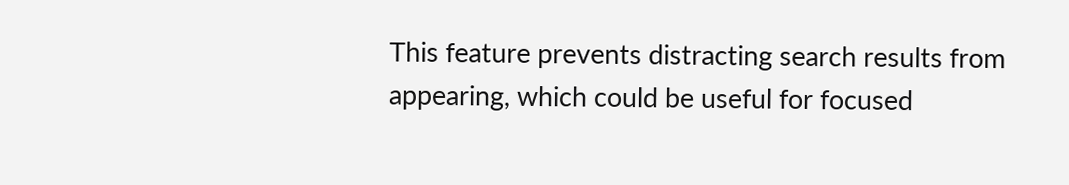This feature prevents distracting search results from appearing, which could be useful for focused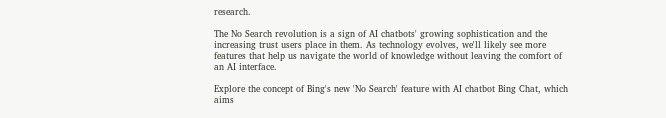research.

The No Search revolution is a sign of AI chatbots' growing sophistication and the increasing trust users place in them. As technology evolves, we'll likely see more features that help us navigate the world of knowledge without leaving the comfort of an AI interface.

Explore the concept of Bing's new 'No Search' feature with AI chatbot Bing Chat, which aims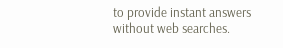to provide instant answers without web searches.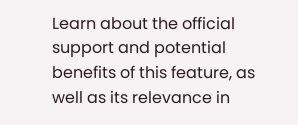Learn about the official support and potential benefits of this feature, as well as its relevance in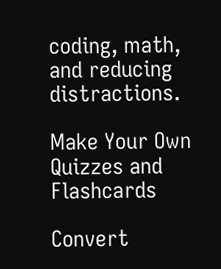coding, math, and reducing distractions.

Make Your Own Quizzes and Flashcards

Convert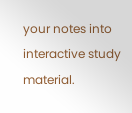your notes into interactive study material.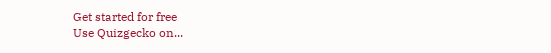Get started for free
Use Quizgecko on...